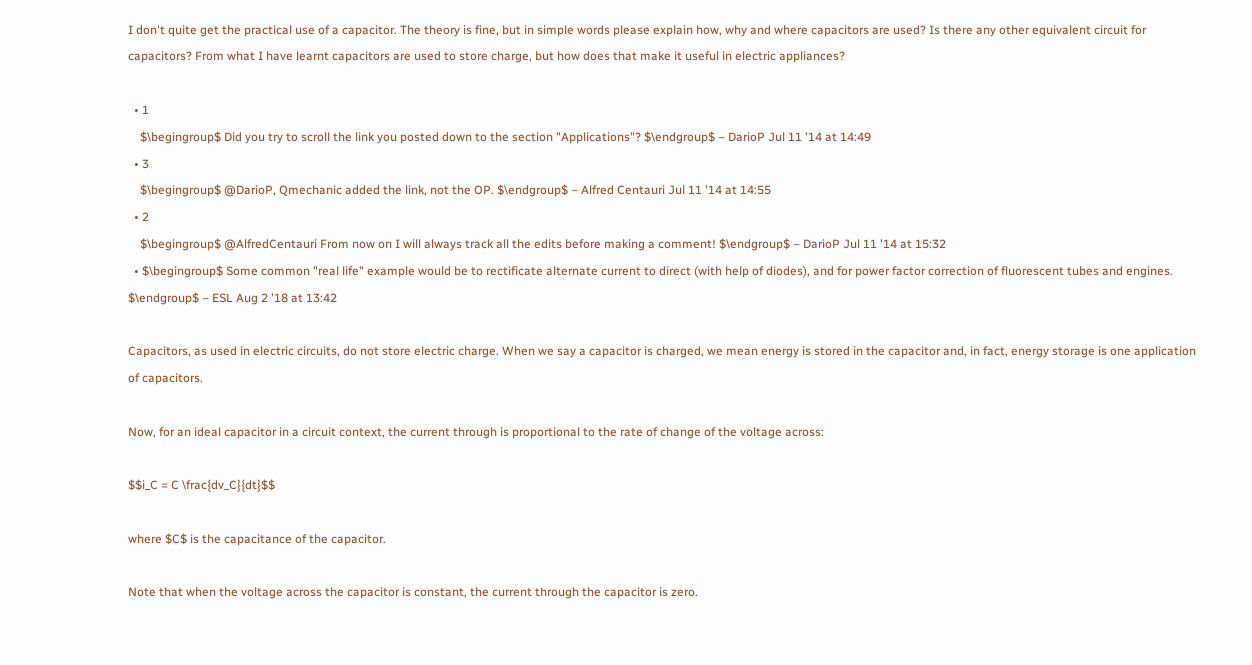I don't quite get the practical use of a capacitor. The theory is fine, but in simple words please explain how, why and where capacitors are used? Is there any other equivalent circuit for capacitors? From what I have learnt capacitors are used to store charge, but how does that make it useful in electric appliances?

  • 1
    $\begingroup$ Did you try to scroll the link you posted down to the section "Applications"? $\endgroup$ – DarioP Jul 11 '14 at 14:49
  • 3
    $\begingroup$ @DarioP, Qmechanic added the link, not the OP. $\endgroup$ – Alfred Centauri Jul 11 '14 at 14:55
  • 2
    $\begingroup$ @AlfredCentauri From now on I will always track all the edits before making a comment! $\endgroup$ – DarioP Jul 11 '14 at 15:32
  • $\begingroup$ Some common "real life" example would be to rectificate alternate current to direct (with help of diodes), and for power factor correction of fluorescent tubes and engines. $\endgroup$ – ESL Aug 2 '18 at 13:42

Capacitors, as used in electric circuits, do not store electric charge. When we say a capacitor is charged, we mean energy is stored in the capacitor and, in fact, energy storage is one application of capacitors.

Now, for an ideal capacitor in a circuit context, the current through is proportional to the rate of change of the voltage across:

$$i_C = C \frac{dv_C}{dt}$$

where $C$ is the capacitance of the capacitor.

Note that when the voltage across the capacitor is constant, the current through the capacitor is zero.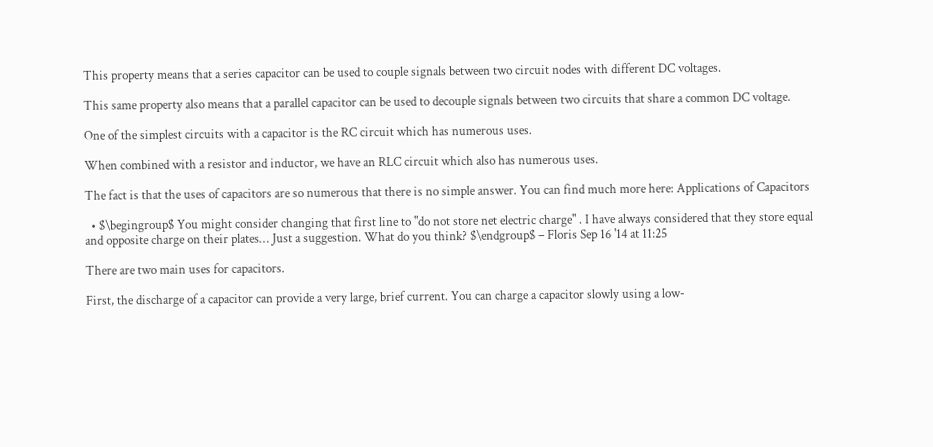This property means that a series capacitor can be used to couple signals between two circuit nodes with different DC voltages.

This same property also means that a parallel capacitor can be used to decouple signals between two circuits that share a common DC voltage.

One of the simplest circuits with a capacitor is the RC circuit which has numerous uses.

When combined with a resistor and inductor, we have an RLC circuit which also has numerous uses.

The fact is that the uses of capacitors are so numerous that there is no simple answer. You can find much more here: Applications of Capacitors

  • $\begingroup$ You might consider changing that first line to "do not store net electric charge" . I have always considered that they store equal and opposite charge on their plates… Just a suggestion. What do you think? $\endgroup$ – Floris Sep 16 '14 at 11:25

There are two main uses for capacitors.

First, the discharge of a capacitor can provide a very large, brief current. You can charge a capacitor slowly using a low-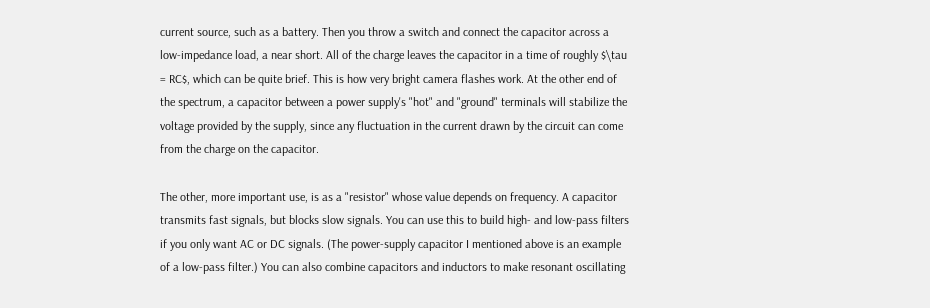current source, such as a battery. Then you throw a switch and connect the capacitor across a low-impedance load, a near short. All of the charge leaves the capacitor in a time of roughly $\tau = RC$, which can be quite brief. This is how very bright camera flashes work. At the other end of the spectrum, a capacitor between a power supply's "hot" and "ground" terminals will stabilize the voltage provided by the supply, since any fluctuation in the current drawn by the circuit can come from the charge on the capacitor.

The other, more important use, is as a "resistor" whose value depends on frequency. A capacitor transmits fast signals, but blocks slow signals. You can use this to build high- and low-pass filters if you only want AC or DC signals. (The power-supply capacitor I mentioned above is an example of a low-pass filter.) You can also combine capacitors and inductors to make resonant oscillating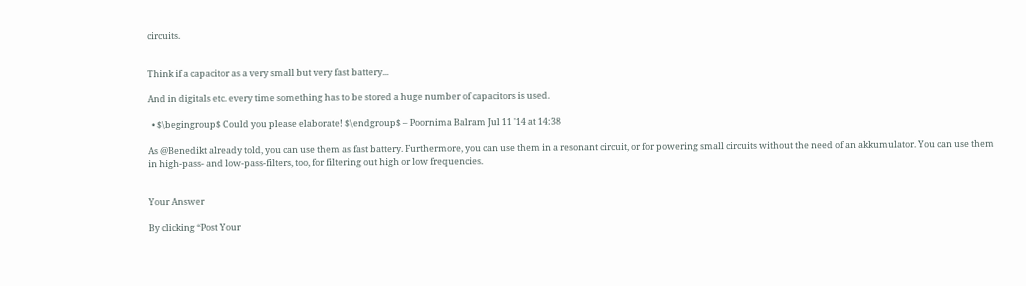circuits.


Think if a capacitor as a very small but very fast battery...

And in digitals etc. every time something has to be stored a huge number of capacitors is used.

  • $\begingroup$ Could you please elaborate! $\endgroup$ – Poornima Balram Jul 11 '14 at 14:38

As @Benedikt already told, you can use them as fast battery. Furthermore, you can use them in a resonant circuit, or for powering small circuits without the need of an akkumulator. You can use them in high-pass- and low-pass-filters, too, for filtering out high or low frequencies.


Your Answer

By clicking “Post Your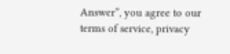Answer”, you agree to our terms of service, privacy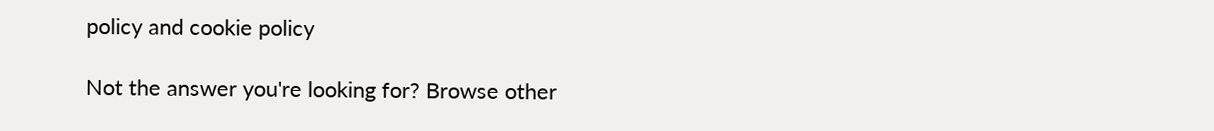policy and cookie policy

Not the answer you're looking for? Browse other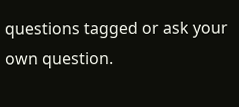questions tagged or ask your own question.